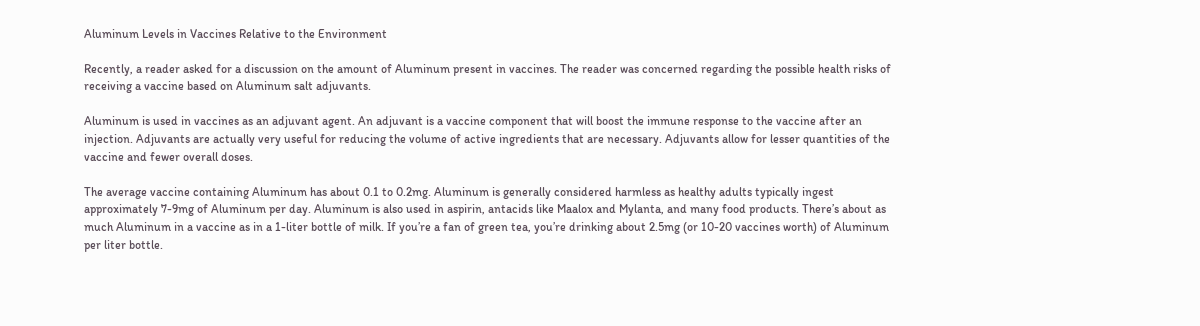Aluminum Levels in Vaccines Relative to the Environment

Recently, a reader asked for a discussion on the amount of Aluminum present in vaccines. The reader was concerned regarding the possible health risks of receiving a vaccine based on Aluminum salt adjuvants.

Aluminum is used in vaccines as an adjuvant agent. An adjuvant is a vaccine component that will boost the immune response to the vaccine after an injection. Adjuvants are actually very useful for reducing the volume of active ingredients that are necessary. Adjuvants allow for lesser quantities of the vaccine and fewer overall doses.

The average vaccine containing Aluminum has about 0.1 to 0.2mg. Aluminum is generally considered harmless as healthy adults typically ingest approximately 7-9mg of Aluminum per day. Aluminum is also used in aspirin, antacids like Maalox and Mylanta, and many food products. There’s about as much Aluminum in a vaccine as in a 1-liter bottle of milk. If you’re a fan of green tea, you’re drinking about 2.5mg (or 10-20 vaccines worth) of Aluminum per liter bottle.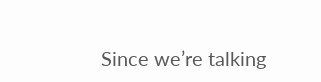Since we’re talking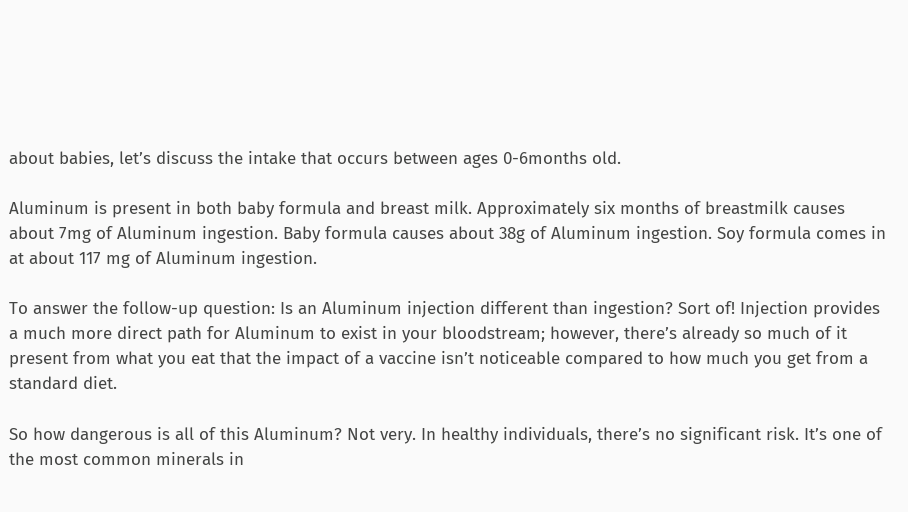about babies, let’s discuss the intake that occurs between ages 0-6months old.

Aluminum is present in both baby formula and breast milk. Approximately six months of breastmilk causes about 7mg of Aluminum ingestion. Baby formula causes about 38g of Aluminum ingestion. Soy formula comes in at about 117 mg of Aluminum ingestion.

To answer the follow-up question: Is an Aluminum injection different than ingestion? Sort of! Injection provides a much more direct path for Aluminum to exist in your bloodstream; however, there’s already so much of it present from what you eat that the impact of a vaccine isn’t noticeable compared to how much you get from a standard diet.

So how dangerous is all of this Aluminum? Not very. In healthy individuals, there’s no significant risk. It’s one of the most common minerals in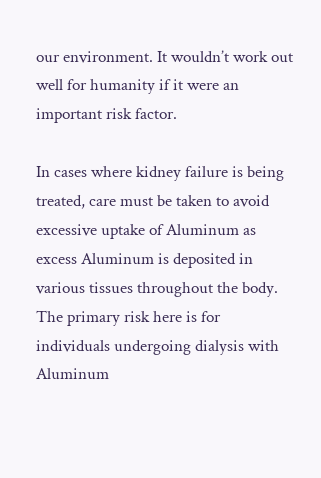our environment. It wouldn’t work out well for humanity if it were an important risk factor.

In cases where kidney failure is being treated, care must be taken to avoid excessive uptake of Aluminum as excess Aluminum is deposited in various tissues throughout the body. The primary risk here is for individuals undergoing dialysis with Aluminum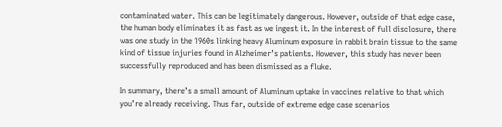contaminated water. This can be legitimately dangerous. However, outside of that edge case, the human body eliminates it as fast as we ingest it. In the interest of full disclosure, there was one study in the 1960s linking heavy Aluminum exposure in rabbit brain tissue to the same kind of tissue injuries found in Alzheimer’s patients. However, this study has never been successfully reproduced and has been dismissed as a fluke.

In summary, there’s a small amount of Aluminum uptake in vaccines relative to that which you’re already receiving. Thus far, outside of extreme edge case scenarios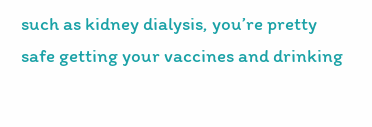such as kidney dialysis, you’re pretty safe getting your vaccines and drinking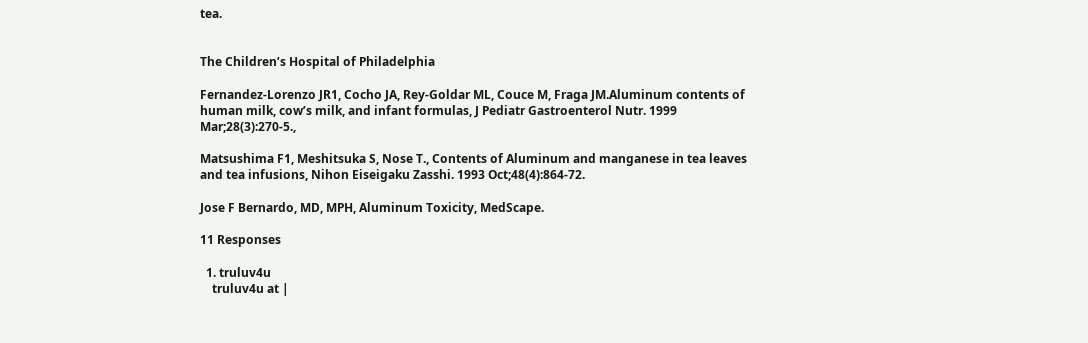tea.


The Children’s Hospital of Philadelphia

Fernandez-Lorenzo JR1, Cocho JA, Rey-Goldar ML, Couce M, Fraga JM.Aluminum contents of human milk, cow’s milk, and infant formulas, J Pediatr Gastroenterol Nutr. 1999 Mar;28(3):270-5.,

Matsushima F1, Meshitsuka S, Nose T., Contents of Aluminum and manganese in tea leaves and tea infusions, Nihon Eiseigaku Zasshi. 1993 Oct;48(4):864-72.

Jose F Bernardo, MD, MPH, Aluminum Toxicity, MedScape.

11 Responses

  1. truluv4u
    truluv4u at |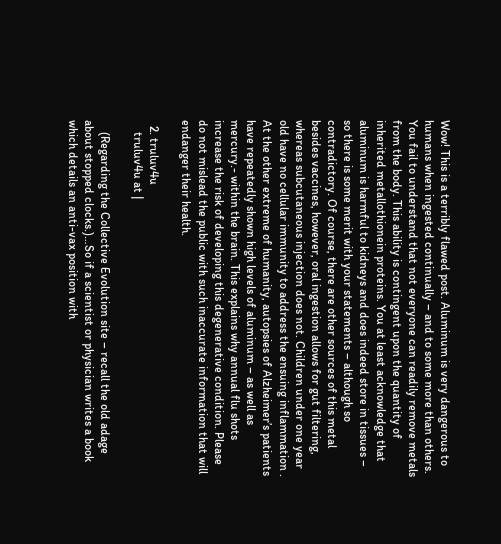Wow! This is a terribly flawed post. Aluminum is very dangerous to humans when ingested continually – and to some more than others. You fail to understand that not everyone can readily remove metals from the body. This ability is contingent upon the quantity of inherited metallothionein proteins. You at least acknowledge that aluminum is harmful to kidneys and does indeed store in tissues – so there is some merit with your statements – although so contradictory. Of course, there are other sources of this metal besides vaccines, however, oral ingestion allows for gut filtering, whereas subcutaneous injection does not. Children under one year old have no cellular immunity to address the ensuing inflammation . At the other extreme of humanity, autopsies of Alzheimer’s patients have repeatedly shown high levels of aluminum – as well as mercury.- within the brain. This explains why annual flu shots increase the risk of developing this degenerative condition. Please do not mislead the public with such inaccurate information that will endanger their health.

  2. truluv4u
    truluv4u at |

    (Regarding the Collective Evolution site – recall the old adage about stopped clocks.)…So if a scientist or physician writes a book which details an anti-vax position with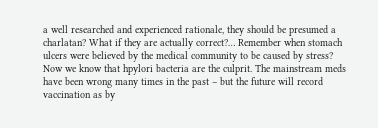a well researched and experienced rationale, they should be presumed a charlatan? What if they are actually correct?… Remember when stomach ulcers were believed by the medical community to be caused by stress? Now we know that hpylori bacteria are the culprit. The mainstream meds have been wrong many times in the past – but the future will record vaccination as by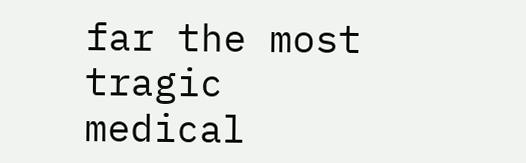far the most tragic medical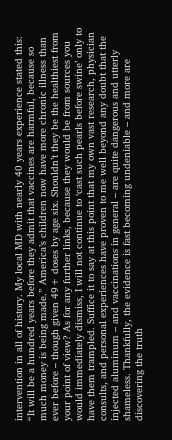intervention in all of history. My local MD with nearly 40 years experience stated this: “It will be a hundred years before they admit that vaccines are harmful, because so much money is being made.” America’s children now have more chronic illness than ever before – though given 49+ doses by age six. Shouldn’t they be the healthiest from your point of view? As for any further links, because they would be from sources you would immediately dismiss, I will not continue to ‘cast such pearls before swine’ only to have them trampled. Suffice it to say at this point that my own vast research, physician consults, and personal experiences have proven to me well beyond any doubt that the injected aluminum – and vaccinations in general – are quite dangerous and utterly shameless. Thankfully, the evidence is fast becoming undeniable – and more are discovering the truth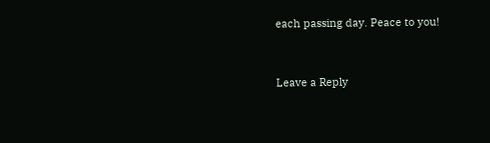each passing day. Peace to you!


Leave a Reply